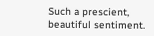Such a prescient, beautiful sentiment.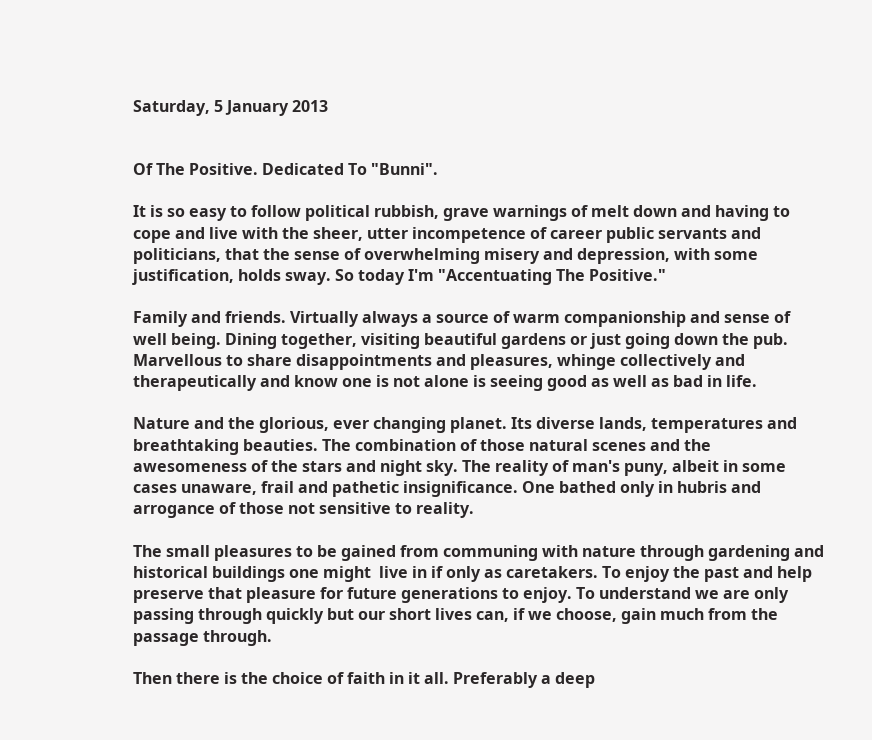Saturday, 5 January 2013


Of The Positive. Dedicated To "Bunni".

It is so easy to follow political rubbish, grave warnings of melt down and having to cope and live with the sheer, utter incompetence of career public servants and politicians, that the sense of overwhelming misery and depression, with some justification, holds sway. So today I'm "Accentuating The Positive."

Family and friends. Virtually always a source of warm companionship and sense of well being. Dining together, visiting beautiful gardens or just going down the pub. Marvellous to share disappointments and pleasures, whinge collectively and therapeutically and know one is not alone is seeing good as well as bad in life.

Nature and the glorious, ever changing planet. Its diverse lands, temperatures and breathtaking beauties. The combination of those natural scenes and the awesomeness of the stars and night sky. The reality of man's puny, albeit in some cases unaware, frail and pathetic insignificance. One bathed only in hubris and arrogance of those not sensitive to reality.

The small pleasures to be gained from communing with nature through gardening and historical buildings one might  live in if only as caretakers. To enjoy the past and help preserve that pleasure for future generations to enjoy. To understand we are only passing through quickly but our short lives can, if we choose, gain much from the passage through.

Then there is the choice of faith in it all. Preferably a deep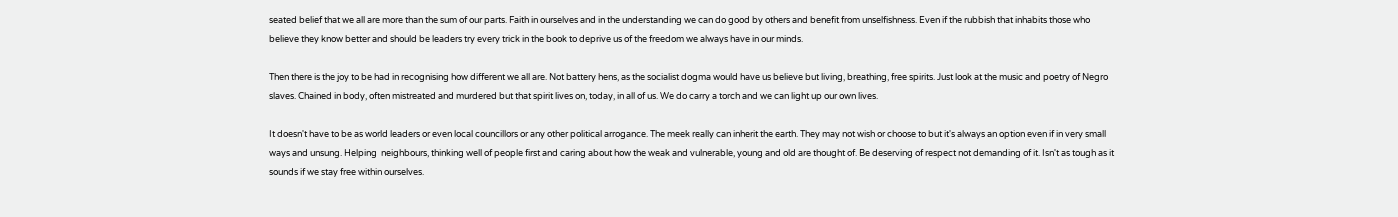seated belief that we all are more than the sum of our parts. Faith in ourselves and in the understanding we can do good by others and benefit from unselfishness. Even if the rubbish that inhabits those who believe they know better and should be leaders try every trick in the book to deprive us of the freedom we always have in our minds.

Then there is the joy to be had in recognising how different we all are. Not battery hens, as the socialist dogma would have us believe but living, breathing, free spirits. Just look at the music and poetry of Negro slaves. Chained in body, often mistreated and murdered but that spirit lives on, today, in all of us. We do carry a torch and we can light up our own lives.

It doesn't have to be as world leaders or even local councillors or any other political arrogance. The meek really can inherit the earth. They may not wish or choose to but it's always an option even if in very small ways and unsung. Helping  neighbours, thinking well of people first and caring about how the weak and vulnerable, young and old are thought of. Be deserving of respect not demanding of it. Isn't as tough as it sounds if we stay free within ourselves.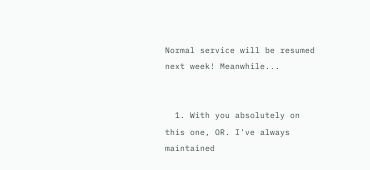Normal service will be resumed next week! Meanwhile...


  1. With you absolutely on this one, OR. I've always maintained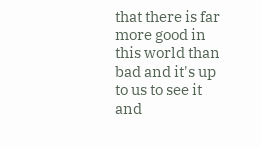that there is far more good in this world than bad and it's up to us to see it and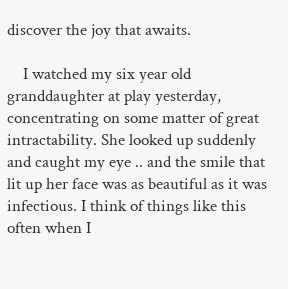discover the joy that awaits.

    I watched my six year old granddaughter at play yesterday, concentrating on some matter of great intractability. She looked up suddenly and caught my eye .. and the smile that lit up her face was as beautiful as it was infectious. I think of things like this often when I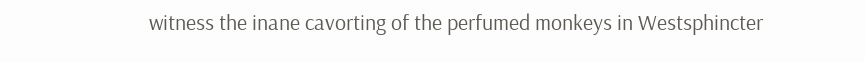witness the inane cavorting of the perfumed monkeys in Westsphincter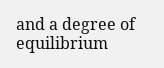and a degree of equilibrium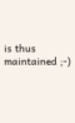is thus maintained ;-)